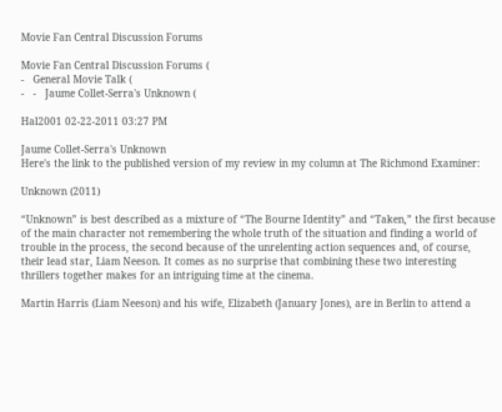Movie Fan Central Discussion Forums

Movie Fan Central Discussion Forums (
-   General Movie Talk (
-   -   Jaume Collet-Serra's Unknown (

Hal2001 02-22-2011 03:27 PM

Jaume Collet-Serra's Unknown
Here's the link to the published version of my review in my column at The Richmond Examiner:

Unknown (2011)

“Unknown” is best described as a mixture of “The Bourne Identity” and “Taken,” the first because of the main character not remembering the whole truth of the situation and finding a world of trouble in the process, the second because of the unrelenting action sequences and, of course, their lead star, Liam Neeson. It comes as no surprise that combining these two interesting thrillers together makes for an intriguing time at the cinema.

Martin Harris (Liam Neeson) and his wife, Elizabeth (January Jones), are in Berlin to attend a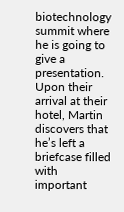biotechnology summit where he is going to give a presentation. Upon their arrival at their hotel, Martin discovers that he’s left a briefcase filled with important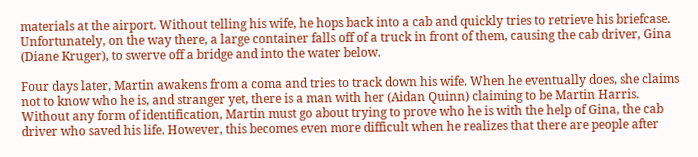materials at the airport. Without telling his wife, he hops back into a cab and quickly tries to retrieve his briefcase. Unfortunately, on the way there, a large container falls off of a truck in front of them, causing the cab driver, Gina (Diane Kruger), to swerve off a bridge and into the water below.

Four days later, Martin awakens from a coma and tries to track down his wife. When he eventually does, she claims not to know who he is, and stranger yet, there is a man with her (Aidan Quinn) claiming to be Martin Harris. Without any form of identification, Martin must go about trying to prove who he is with the help of Gina, the cab driver who saved his life. However, this becomes even more difficult when he realizes that there are people after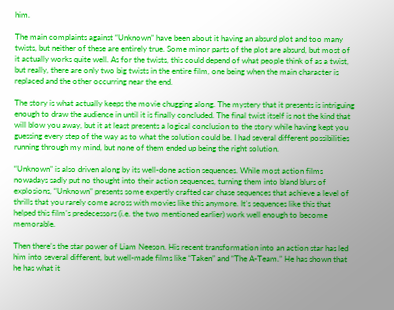him.

The main complaints against “Unknown” have been about it having an absurd plot and too many twists, but neither of these are entirely true. Some minor parts of the plot are absurd, but most of it actually works quite well. As for the twists, this could depend of what people think of as a twist, but really, there are only two big twists in the entire film, one being when the main character is replaced and the other occurring near the end.

The story is what actually keeps the movie chugging along. The mystery that it presents is intriguing enough to draw the audience in until it is finally concluded. The final twist itself is not the kind that will blow you away, but it at least presents a logical conclusion to the story while having kept you guessing every step of the way as to what the solution could be. I had several different possibilities running through my mind, but none of them ended up being the right solution.

“Unknown” is also driven along by its well-done action sequences. While most action films nowadays sadly put no thought into their action sequences, turning them into bland blurs of explosions, “Unknown” presents some expertly crafted car chase sequences that achieve a level of thrills that you rarely come across with movies like this anymore. It’s sequences like this that helped this film’s predecessors (i.e. the two mentioned earlier) work well enough to become memorable.

Then there’s the star power of Liam Neeson. His recent transformation into an action star has led him into several different, but well-made films like “Taken” and “The A-Team.” He has shown that he has what it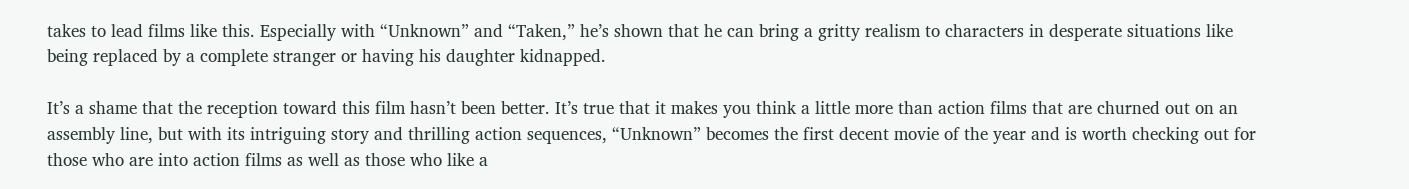takes to lead films like this. Especially with “Unknown” and “Taken,” he’s shown that he can bring a gritty realism to characters in desperate situations like being replaced by a complete stranger or having his daughter kidnapped.

It’s a shame that the reception toward this film hasn’t been better. It’s true that it makes you think a little more than action films that are churned out on an assembly line, but with its intriguing story and thrilling action sequences, “Unknown” becomes the first decent movie of the year and is worth checking out for those who are into action films as well as those who like a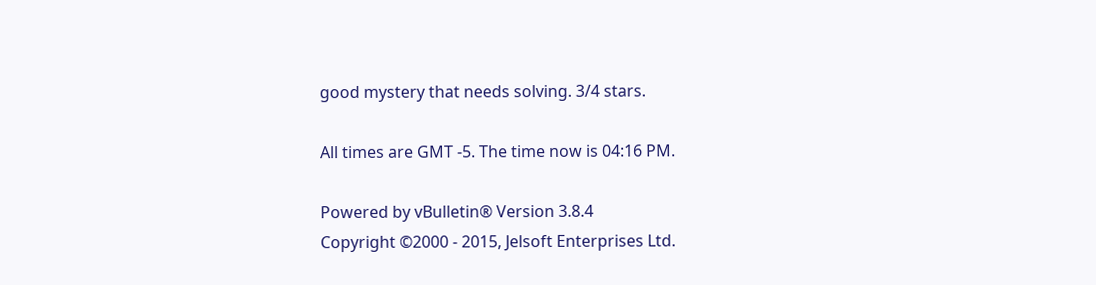good mystery that needs solving. 3/4 stars.

All times are GMT -5. The time now is 04:16 PM.

Powered by vBulletin® Version 3.8.4
Copyright ©2000 - 2015, Jelsoft Enterprises Ltd.